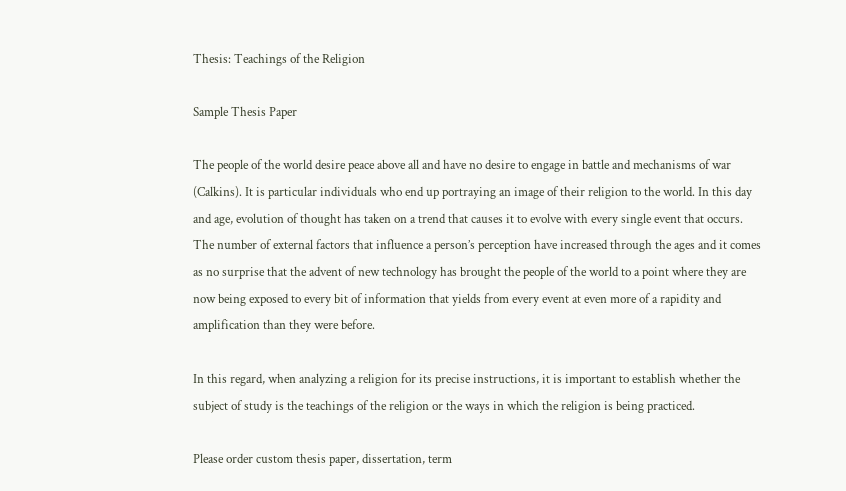Thesis: Teachings of the Religion

Sample Thesis Paper

The people of the world desire peace above all and have no desire to engage in battle and mechanisms of war (Calkins). It is particular individuals who end up portraying an image of their religion to the world. In this day and age, evolution of thought has taken on a trend that causes it to evolve with every single event that occurs. The number of external factors that influence a person’s perception have increased through the ages and it comes as no surprise that the advent of new technology has brought the people of the world to a point where they are now being exposed to every bit of information that yields from every event at even more of a rapidity and amplification than they were before.

In this regard, when analyzing a religion for its precise instructions, it is important to establish whether the subject of study is the teachings of the religion or the ways in which the religion is being practiced.

Please order custom thesis paper, dissertation, term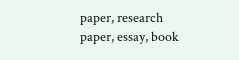paper, research paper, essay, book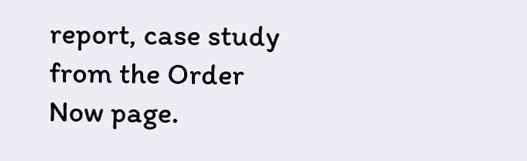report, case study from the Order Now page.